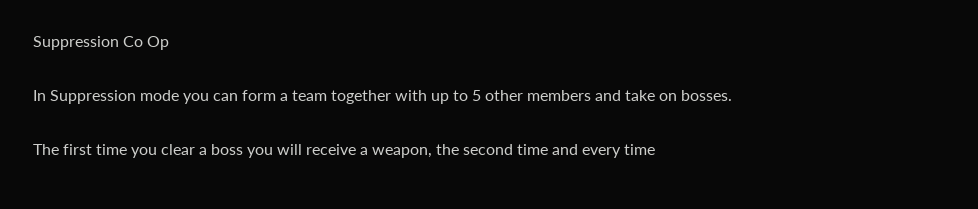Suppression Co Op

In Suppression mode you can form a team together with up to 5 other members and take on bosses.

The first time you clear a boss you will receive a weapon, the second time and every time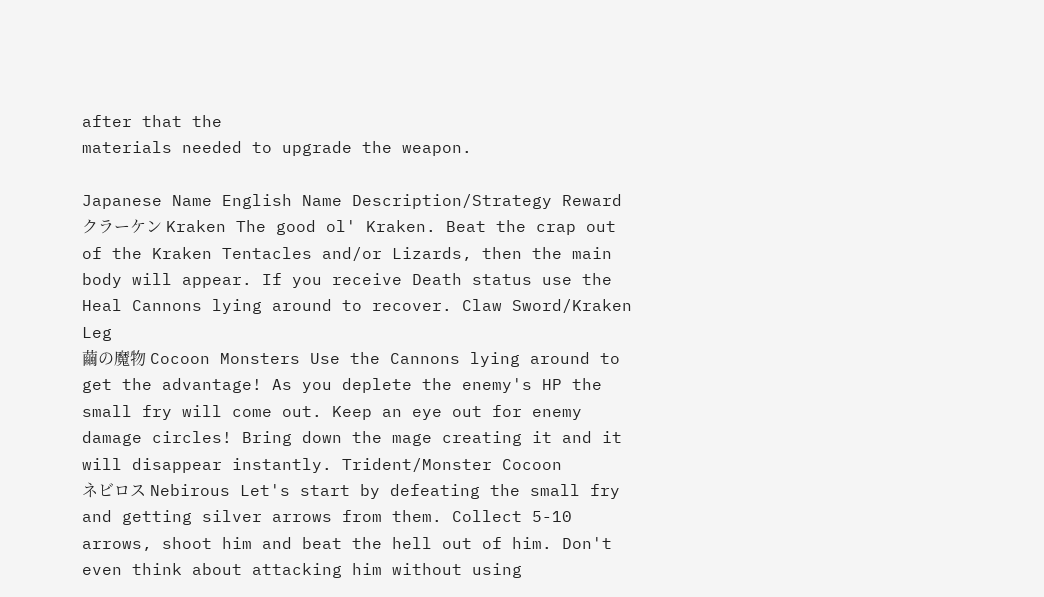after that the
materials needed to upgrade the weapon.

Japanese Name English Name Description/Strategy Reward
クラーケン Kraken The good ol' Kraken. Beat the crap out of the Kraken Tentacles and/or Lizards, then the main body will appear. If you receive Death status use the Heal Cannons lying around to recover. Claw Sword/Kraken Leg
繭の魔物 Cocoon Monsters Use the Cannons lying around to get the advantage! As you deplete the enemy's HP the small fry will come out. Keep an eye out for enemy damage circles! Bring down the mage creating it and it will disappear instantly. Trident/Monster Cocoon
ネビロス Nebirous Let's start by defeating the small fry and getting silver arrows from them. Collect 5-10 arrows, shoot him and beat the hell out of him. Don't even think about attacking him without using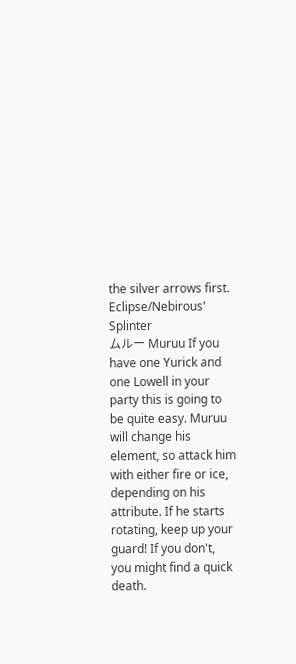the silver arrows first. Eclipse/Nebirous' Splinter
ムルー Muruu If you have one Yurick and one Lowell in your party this is going to be quite easy. Muruu will change his element, so attack him with either fire or ice, depending on his attribute. If he starts rotating, keep up your guard! If you don't, you might find a quick death.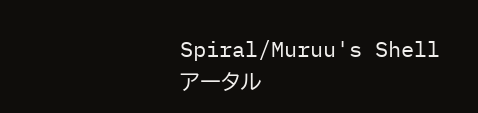Spiral/Muruu's Shell
アータル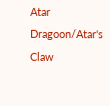Atar Dragoon/Atar's Claw